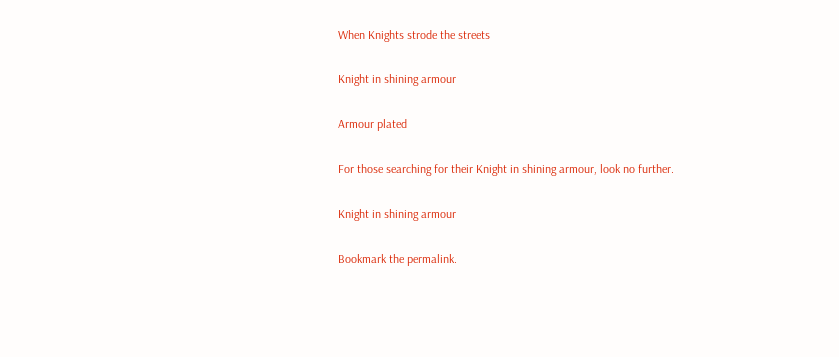When Knights strode the streets

Knight in shining armour

Armour plated

For those searching for their Knight in shining armour, look no further.

Knight in shining armour

Bookmark the permalink.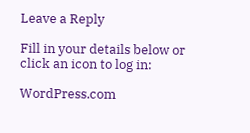Leave a Reply

Fill in your details below or click an icon to log in:

WordPress.com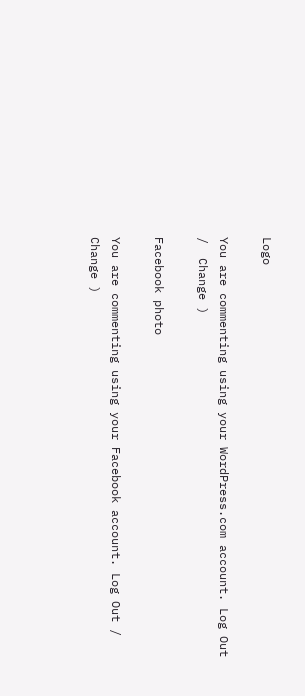Logo

You are commenting using your WordPress.com account. Log Out /  Change )

Facebook photo

You are commenting using your Facebook account. Log Out /  Change )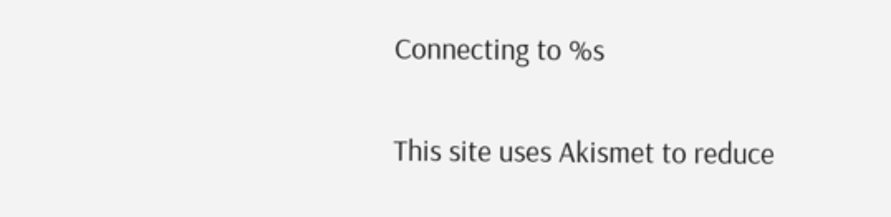Connecting to %s

This site uses Akismet to reduce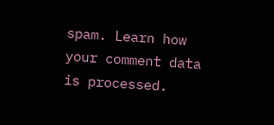spam. Learn how your comment data is processed.